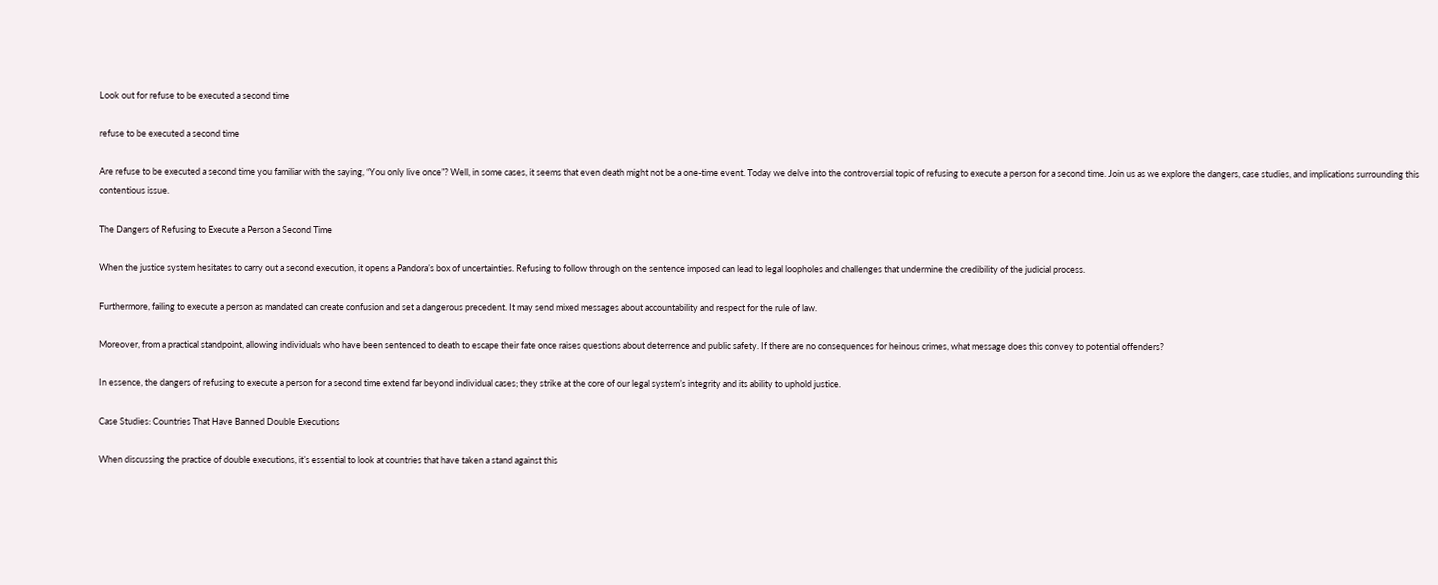Look out for refuse to be executed a second time

refuse to be executed a second time

Are refuse to be executed a second time you familiar with the saying, “You only live once”? Well, in some cases, it seems that even death might not be a one-time event. Today we delve into the controversial topic of refusing to execute a person for a second time. Join us as we explore the dangers, case studies, and implications surrounding this contentious issue.

The Dangers of Refusing to Execute a Person a Second Time

When the justice system hesitates to carry out a second execution, it opens a Pandora’s box of uncertainties. Refusing to follow through on the sentence imposed can lead to legal loopholes and challenges that undermine the credibility of the judicial process.

Furthermore, failing to execute a person as mandated can create confusion and set a dangerous precedent. It may send mixed messages about accountability and respect for the rule of law.

Moreover, from a practical standpoint, allowing individuals who have been sentenced to death to escape their fate once raises questions about deterrence and public safety. If there are no consequences for heinous crimes, what message does this convey to potential offenders?

In essence, the dangers of refusing to execute a person for a second time extend far beyond individual cases; they strike at the core of our legal system’s integrity and its ability to uphold justice.

Case Studies: Countries That Have Banned Double Executions

When discussing the practice of double executions, it’s essential to look at countries that have taken a stand against this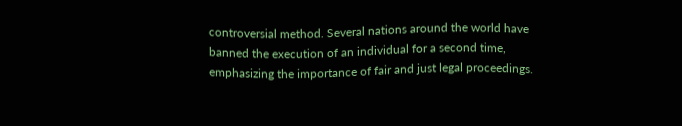controversial method. Several nations around the world have banned the execution of an individual for a second time, emphasizing the importance of fair and just legal proceedings.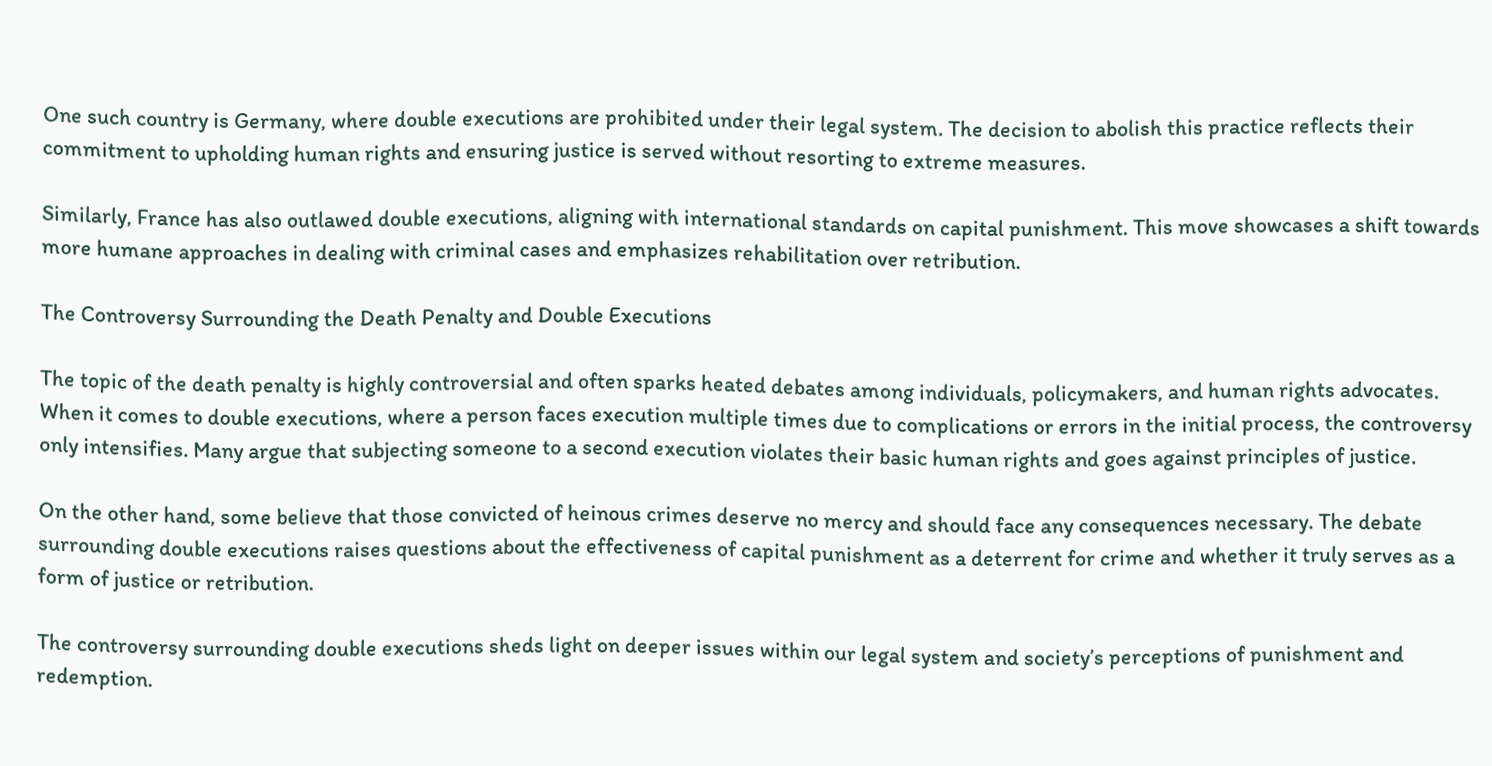One such country is Germany, where double executions are prohibited under their legal system. The decision to abolish this practice reflects their commitment to upholding human rights and ensuring justice is served without resorting to extreme measures.

Similarly, France has also outlawed double executions, aligning with international standards on capital punishment. This move showcases a shift towards more humane approaches in dealing with criminal cases and emphasizes rehabilitation over retribution.

The Controversy Surrounding the Death Penalty and Double Executions

The topic of the death penalty is highly controversial and often sparks heated debates among individuals, policymakers, and human rights advocates. When it comes to double executions, where a person faces execution multiple times due to complications or errors in the initial process, the controversy only intensifies. Many argue that subjecting someone to a second execution violates their basic human rights and goes against principles of justice.

On the other hand, some believe that those convicted of heinous crimes deserve no mercy and should face any consequences necessary. The debate surrounding double executions raises questions about the effectiveness of capital punishment as a deterrent for crime and whether it truly serves as a form of justice or retribution.

The controversy surrounding double executions sheds light on deeper issues within our legal system and society’s perceptions of punishment and redemption.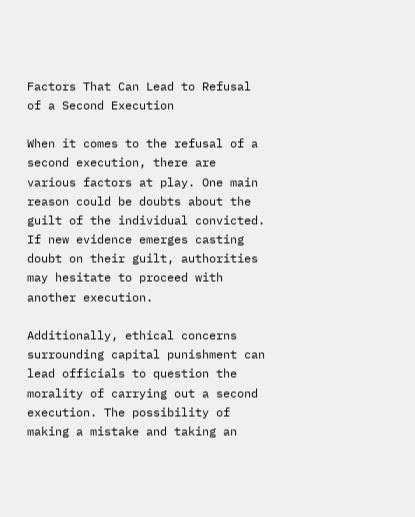Factors That Can Lead to Refusal of a Second Execution

When it comes to the refusal of a second execution, there are various factors at play. One main reason could be doubts about the guilt of the individual convicted. If new evidence emerges casting doubt on their guilt, authorities may hesitate to proceed with another execution.

Additionally, ethical concerns surrounding capital punishment can lead officials to question the morality of carrying out a second execution. The possibility of making a mistake and taking an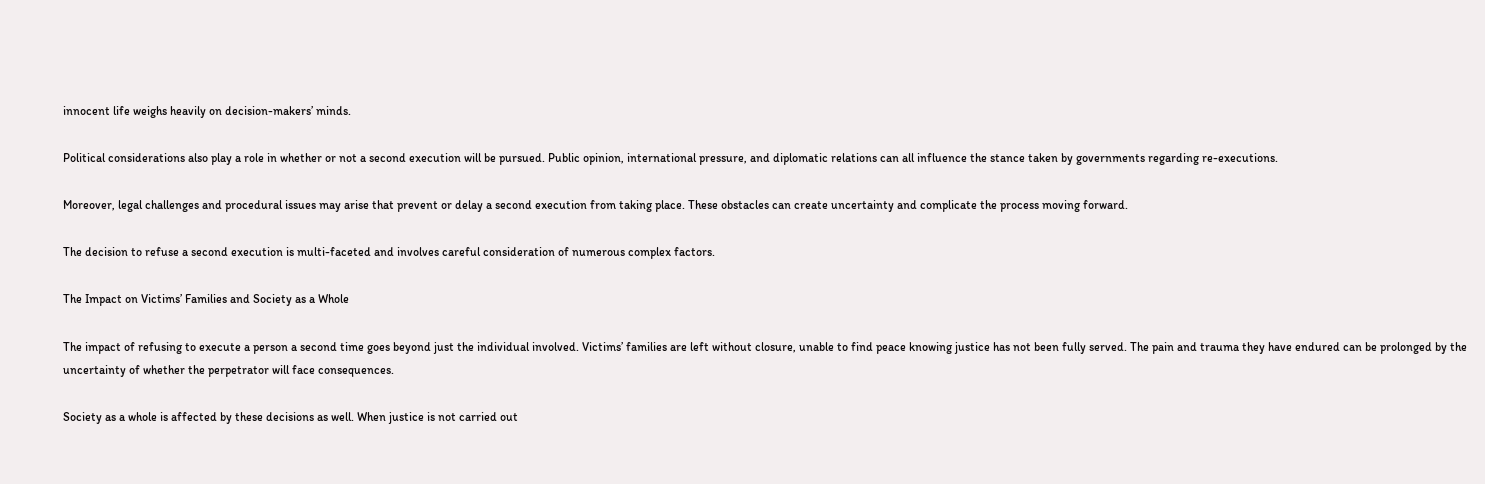innocent life weighs heavily on decision-makers’ minds.

Political considerations also play a role in whether or not a second execution will be pursued. Public opinion, international pressure, and diplomatic relations can all influence the stance taken by governments regarding re-executions.

Moreover, legal challenges and procedural issues may arise that prevent or delay a second execution from taking place. These obstacles can create uncertainty and complicate the process moving forward.

The decision to refuse a second execution is multi-faceted and involves careful consideration of numerous complex factors.

The Impact on Victims’ Families and Society as a Whole

The impact of refusing to execute a person a second time goes beyond just the individual involved. Victims’ families are left without closure, unable to find peace knowing justice has not been fully served. The pain and trauma they have endured can be prolonged by the uncertainty of whether the perpetrator will face consequences.

Society as a whole is affected by these decisions as well. When justice is not carried out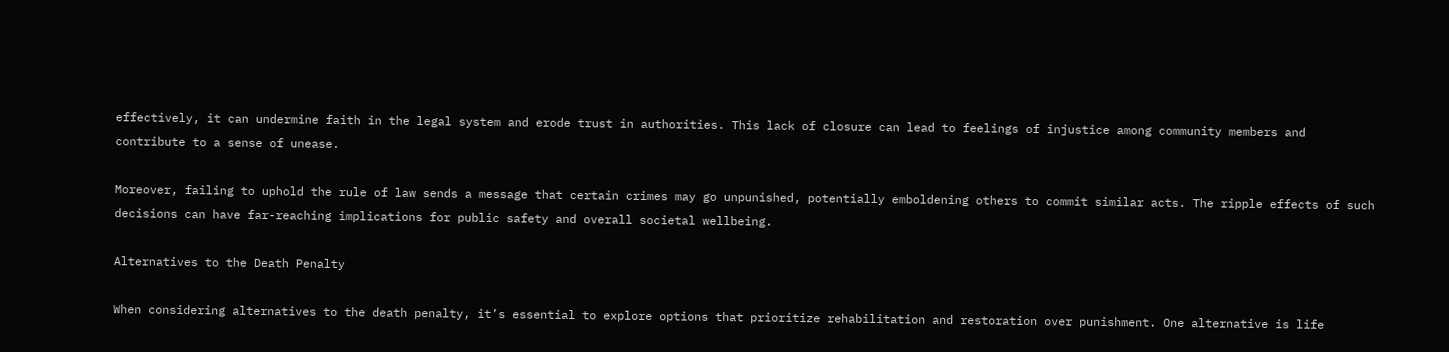effectively, it can undermine faith in the legal system and erode trust in authorities. This lack of closure can lead to feelings of injustice among community members and contribute to a sense of unease.

Moreover, failing to uphold the rule of law sends a message that certain crimes may go unpunished, potentially emboldening others to commit similar acts. The ripple effects of such decisions can have far-reaching implications for public safety and overall societal wellbeing.

Alternatives to the Death Penalty

When considering alternatives to the death penalty, it’s essential to explore options that prioritize rehabilitation and restoration over punishment. One alternative is life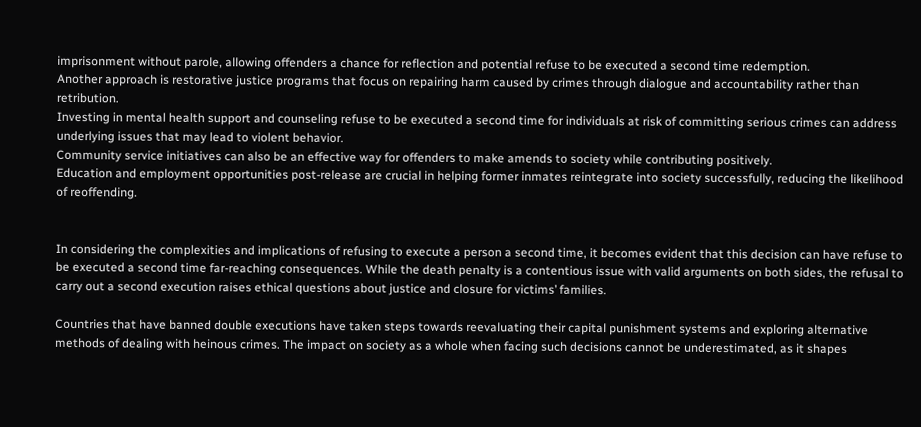imprisonment without parole, allowing offenders a chance for reflection and potential refuse to be executed a second time redemption.
Another approach is restorative justice programs that focus on repairing harm caused by crimes through dialogue and accountability rather than retribution.
Investing in mental health support and counseling refuse to be executed a second time for individuals at risk of committing serious crimes can address underlying issues that may lead to violent behavior.
Community service initiatives can also be an effective way for offenders to make amends to society while contributing positively.
Education and employment opportunities post-release are crucial in helping former inmates reintegrate into society successfully, reducing the likelihood of reoffending.


In considering the complexities and implications of refusing to execute a person a second time, it becomes evident that this decision can have refuse to be executed a second time far-reaching consequences. While the death penalty is a contentious issue with valid arguments on both sides, the refusal to carry out a second execution raises ethical questions about justice and closure for victims’ families.

Countries that have banned double executions have taken steps towards reevaluating their capital punishment systems and exploring alternative methods of dealing with heinous crimes. The impact on society as a whole when facing such decisions cannot be underestimated, as it shapes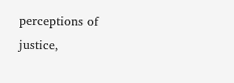perceptions of justice,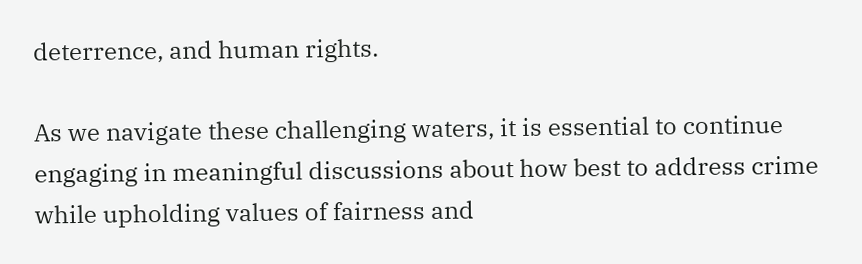deterrence, and human rights.

As we navigate these challenging waters, it is essential to continue engaging in meaningful discussions about how best to address crime while upholding values of fairness and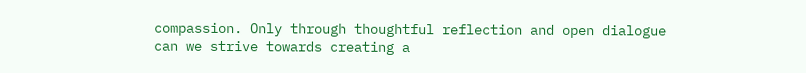compassion. Only through thoughtful reflection and open dialogue can we strive towards creating a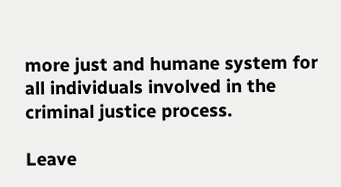more just and humane system for all individuals involved in the criminal justice process.

Leave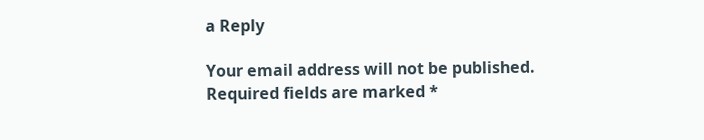a Reply

Your email address will not be published. Required fields are marked *